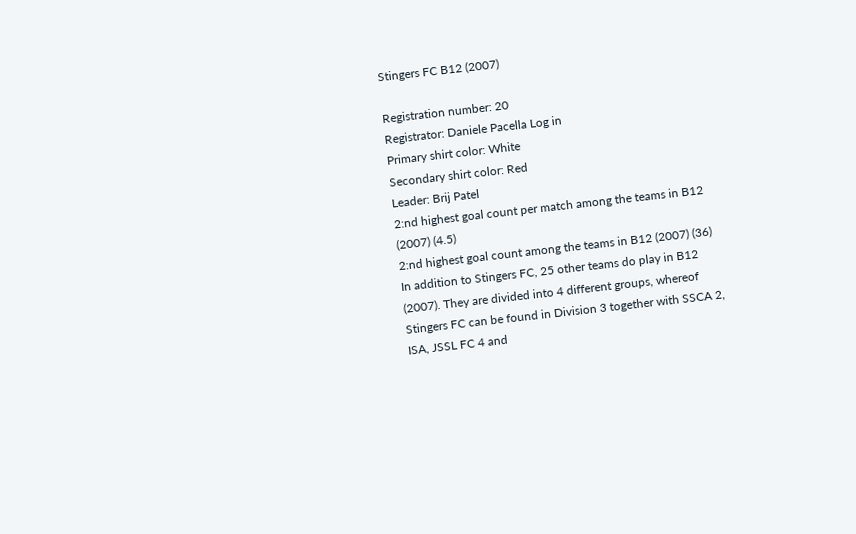Stingers FC B12 (2007)

Registration number: 20
Registrator: Daniele Pacella Log in
Primary shirt color: White
Secondary shirt color: Red
Leader: Brij Patel
2:nd highest goal count per match among the teams in B12 (2007) (4.5)
2:nd highest goal count among the teams in B12 (2007) (36)
In addition to Stingers FC, 25 other teams do play in B12 (2007). They are divided into 4 different groups, whereof Stingers FC can be found in Division 3 together with SSCA 2, ISA, JSSL FC 4 and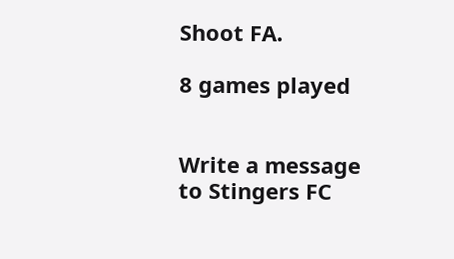Shoot FA.

8 games played


Write a message to Stingers FC